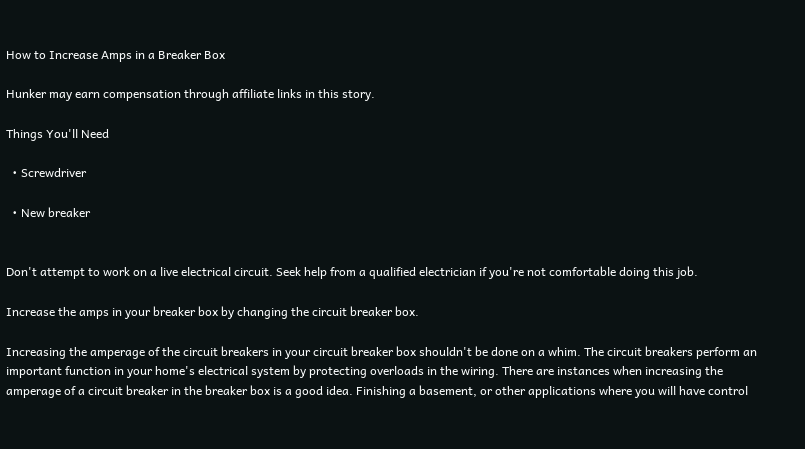How to Increase Amps in a Breaker Box

Hunker may earn compensation through affiliate links in this story.

Things You'll Need

  • Screwdriver

  • New breaker


Don't attempt to work on a live electrical circuit. Seek help from a qualified electrician if you're not comfortable doing this job.

Increase the amps in your breaker box by changing the circuit breaker box.

Increasing the amperage of the circuit breakers in your circuit breaker box shouldn't be done on a whim. The circuit breakers perform an important function in your home's electrical system by protecting overloads in the wiring. There are instances when increasing the amperage of a circuit breaker in the breaker box is a good idea. Finishing a basement, or other applications where you will have control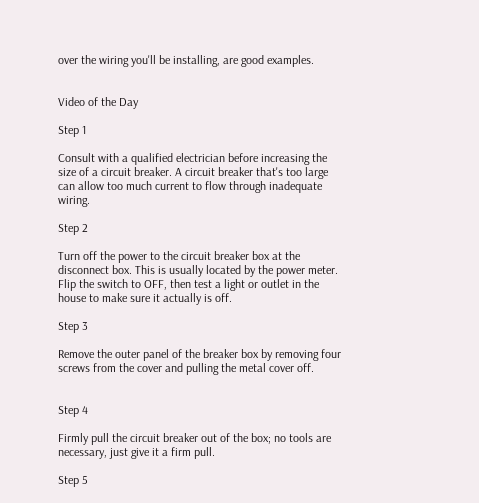over the wiring you'll be installing, are good examples.


Video of the Day

Step 1

Consult with a qualified electrician before increasing the size of a circuit breaker. A circuit breaker that's too large can allow too much current to flow through inadequate wiring.

Step 2

Turn off the power to the circuit breaker box at the disconnect box. This is usually located by the power meter. Flip the switch to OFF, then test a light or outlet in the house to make sure it actually is off.

Step 3

Remove the outer panel of the breaker box by removing four screws from the cover and pulling the metal cover off.


Step 4

Firmly pull the circuit breaker out of the box; no tools are necessary, just give it a firm pull.

Step 5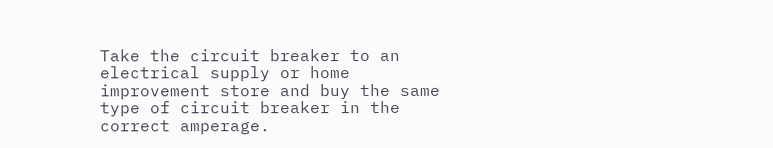Take the circuit breaker to an electrical supply or home improvement store and buy the same type of circuit breaker in the correct amperage.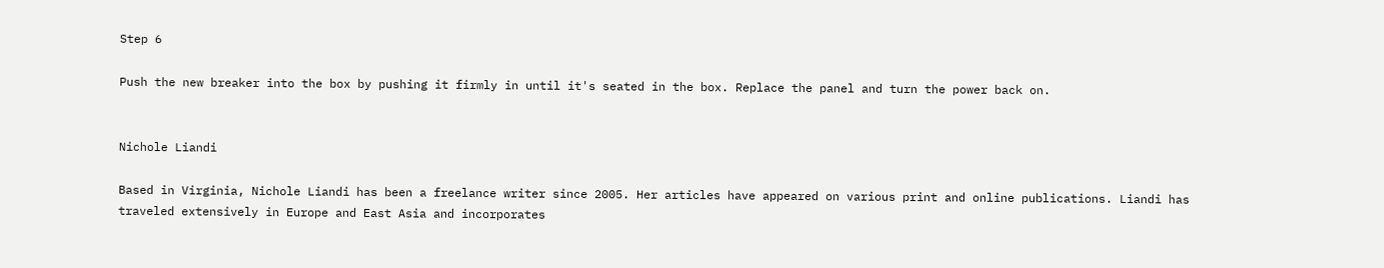Step 6

Push the new breaker into the box by pushing it firmly in until it's seated in the box. Replace the panel and turn the power back on.


Nichole Liandi

Based in Virginia, Nichole Liandi has been a freelance writer since 2005. Her articles have appeared on various print and online publications. Liandi has traveled extensively in Europe and East Asia and incorporates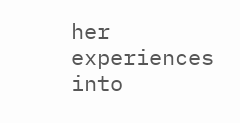her experiences into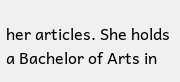her articles. She holds a Bachelor of Arts in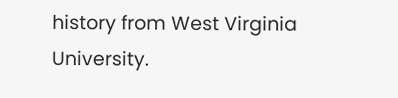history from West Virginia University.